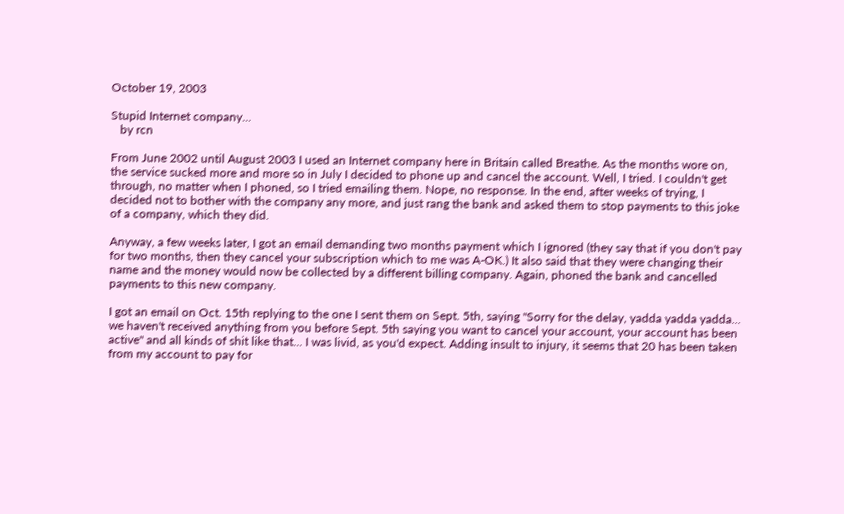October 19, 2003

Stupid Internet company...
   by rcn

From June 2002 until August 2003 I used an Internet company here in Britain called Breathe. As the months wore on, the service sucked more and more so in July I decided to phone up and cancel the account. Well, I tried. I couldn't get through, no matter when I phoned, so I tried emailing them. Nope, no response. In the end, after weeks of trying, I decided not to bother with the company any more, and just rang the bank and asked them to stop payments to this joke of a company, which they did.

Anyway, a few weeks later, I got an email demanding two months payment which I ignored (they say that if you don't pay for two months, then they cancel your subscription which to me was A-OK.) It also said that they were changing their name and the money would now be collected by a different billing company. Again, phoned the bank and cancelled payments to this new company.

I got an email on Oct. 15th replying to the one I sent them on Sept. 5th, saying "Sorry for the delay, yadda yadda yadda... we haven't received anything from you before Sept. 5th saying you want to cancel your account, your account has been active" and all kinds of shit like that... I was livid, as you'd expect. Adding insult to injury, it seems that 20 has been taken from my account to pay for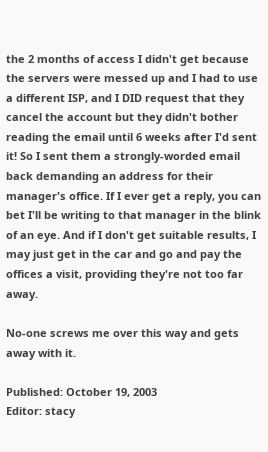the 2 months of access I didn't get because the servers were messed up and I had to use a different ISP, and I DID request that they cancel the account but they didn't bother reading the email until 6 weeks after I'd sent it! So I sent them a strongly-worded email back demanding an address for their manager's office. If I ever get a reply, you can bet I'll be writing to that manager in the blink of an eye. And if I don't get suitable results, I may just get in the car and go and pay the offices a visit, providing they're not too far away.

No-one screws me over this way and gets away with it.

Published: October 19, 2003
Editor: stacy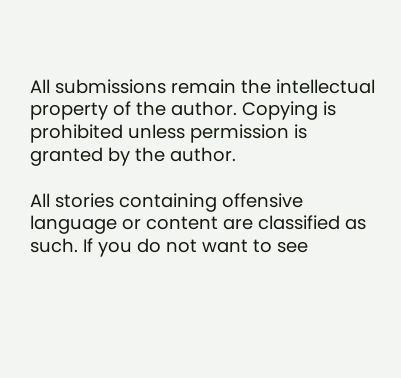All submissions remain the intellectual property of the author. Copying is prohibited unless permission is granted by the author.

All stories containing offensive language or content are classified as such. If you do not want to see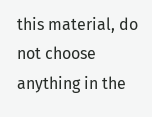this material, do not choose anything in the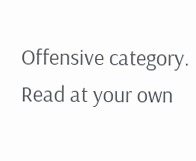Offensive category. Read at your own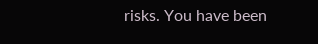risks. You have been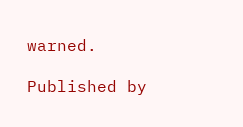warned.

Published by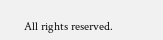All rights reserved.